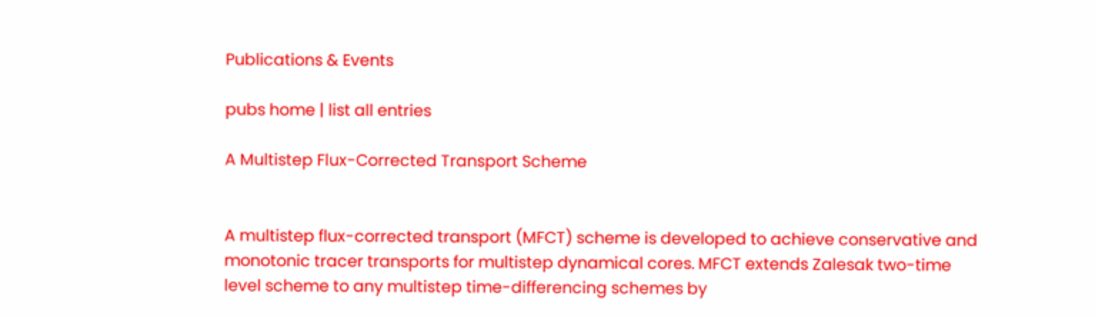Publications & Events

pubs home | list all entries

A Multistep Flux-Corrected Transport Scheme


A multistep flux-corrected transport (MFCT) scheme is developed to achieve conservative and monotonic tracer transports for multistep dynamical cores. MFCT extends Zalesak two-time level scheme to any multistep time-differencing schemes by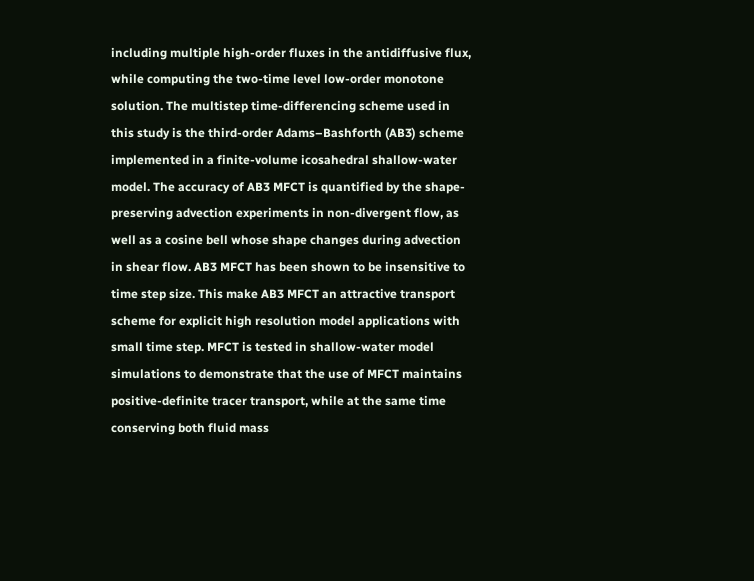including multiple high-order fluxes in the antidiffusive flux, while computing the two-time level low-order monotone solution. The multistep time-differencing scheme used in this study is the third-order Adams–Bashforth (AB3) scheme implemented in a finite-volume icosahedral shallow-water model. The accuracy of AB3 MFCT is quantified by the shape-preserving advection experiments in non-divergent flow, as well as a cosine bell whose shape changes during advection in shear flow. AB3 MFCT has been shown to be insensitive to time step size. This make AB3 MFCT an attractive transport scheme for explicit high resolution model applications with small time step. MFCT is tested in shallow-water model simulations to demonstrate that the use of MFCT maintains positive-definite tracer transport, while at the same time conserving both fluid mass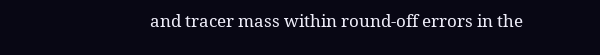and tracer mass within round-off errors in the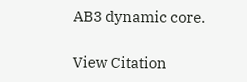AB3 dynamic core.

View Citation